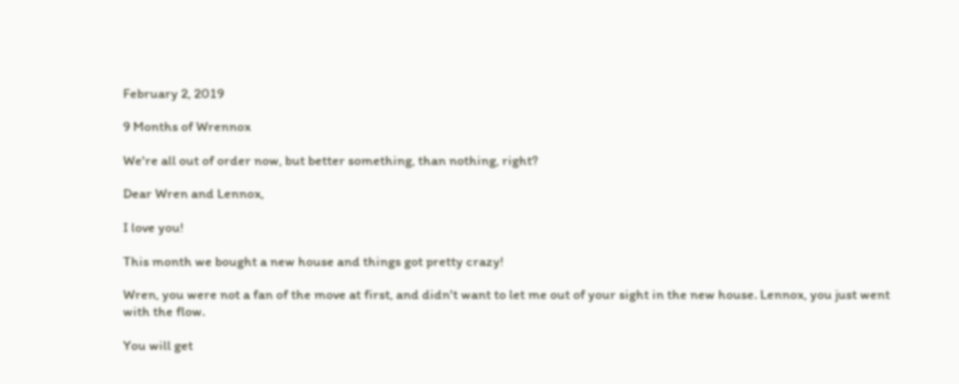February 2, 2019

9 Months of Wrennox

We're all out of order now, but better something, than nothing, right?

Dear Wren and Lennox,

I love you!

This month we bought a new house and things got pretty crazy!

Wren, you were not a fan of the move at first, and didn't want to let me out of your sight in the new house. Lennox, you just went with the flow.

You will get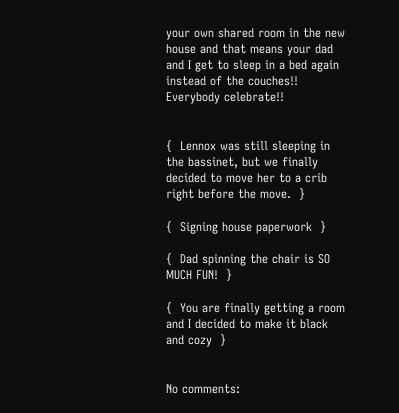your own shared room in the new house and that means your dad and I get to sleep in a bed again instead of the couches!! Everybody celebrate!!


{  Lennox was still sleeping in the bassinet, but we finally decided to move her to a crib right before the move.  }

{  Signing house paperwork  }

{  Dad spinning the chair is SO MUCH FUN!  }

{  You are finally getting a room and I decided to make it black and cozy  }


No comments: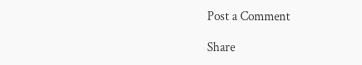Post a Comment

Share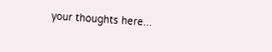your thoughts here...